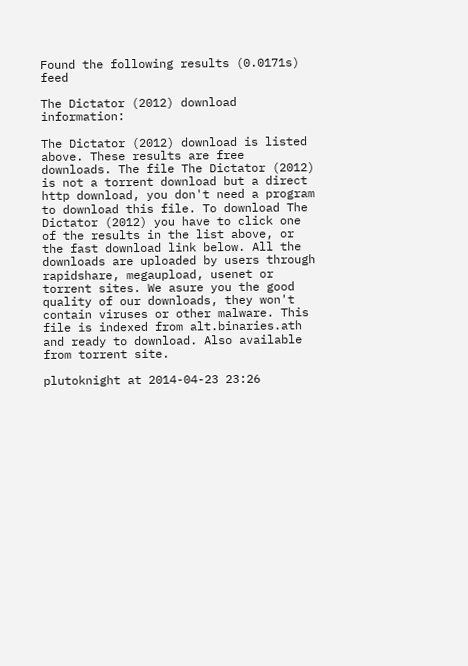Found the following results (0.0171s) feed

The Dictator (2012) download information:

The Dictator (2012) download is listed above. These results are free downloads. The file The Dictator (2012) is not a torrent download but a direct http download, you don't need a program to download this file. To download The Dictator (2012) you have to click one of the results in the list above, or the fast download link below. All the downloads are uploaded by users through rapidshare, megaupload, usenet or torrent sites. We asure you the good quality of our downloads, they won't contain viruses or other malware. This file is indexed from alt.binaries.ath and ready to download. Also available from torrent site.

plutoknight at 2014-04-23 23:26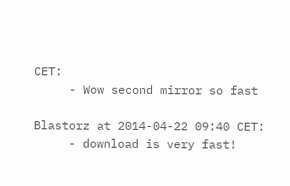CET:
     - Wow second mirror so fast

Blastorz at 2014-04-22 09:40 CET:
     - download is very fast!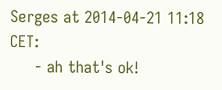Serges at 2014-04-21 11:18 CET:
     - ah that's ok!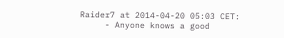Raider7 at 2014-04-20 05:03 CET:
     - Anyone knows a good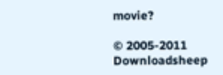movie?

© 2005-2011 Downloadsheep